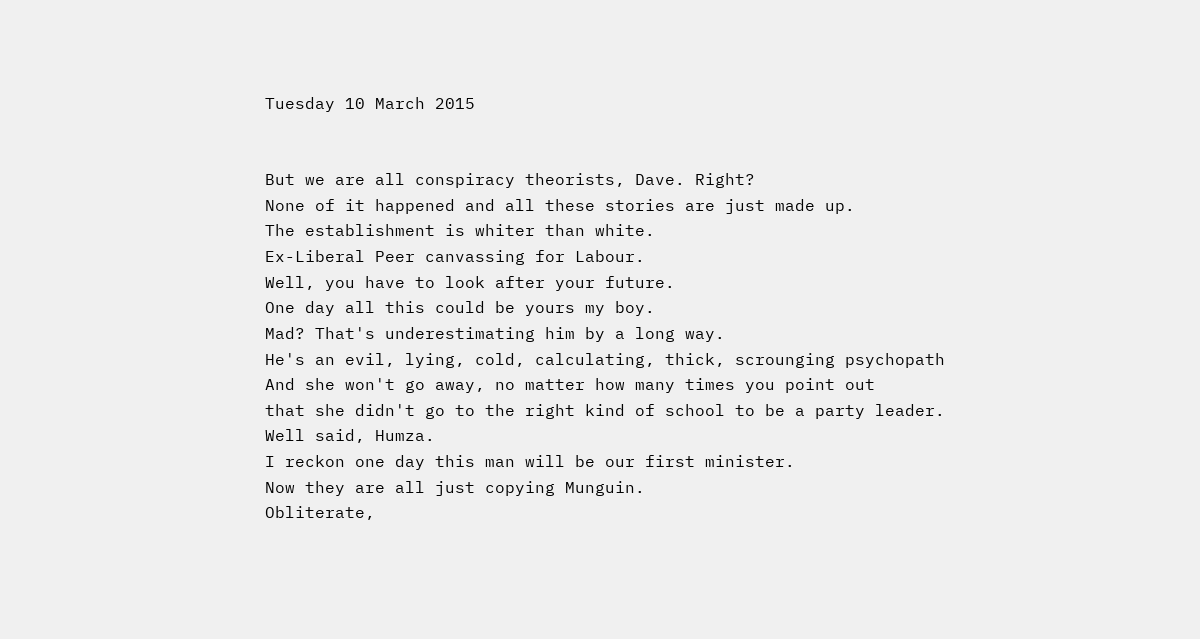Tuesday 10 March 2015


But we are all conspiracy theorists, Dave. Right?
None of it happened and all these stories are just made up.
The establishment is whiter than white.
Ex-Liberal Peer canvassing for Labour.
Well, you have to look after your future.
One day all this could be yours my boy.
Mad? That's underestimating him by a long way.
He's an evil, lying, cold, calculating, thick, scrounging psychopath
And she won't go away, no matter how many times you point out
that she didn't go to the right kind of school to be a party leader.
Well said, Humza.
I reckon one day this man will be our first minister.
Now they are all just copying Munguin.
Obliterate,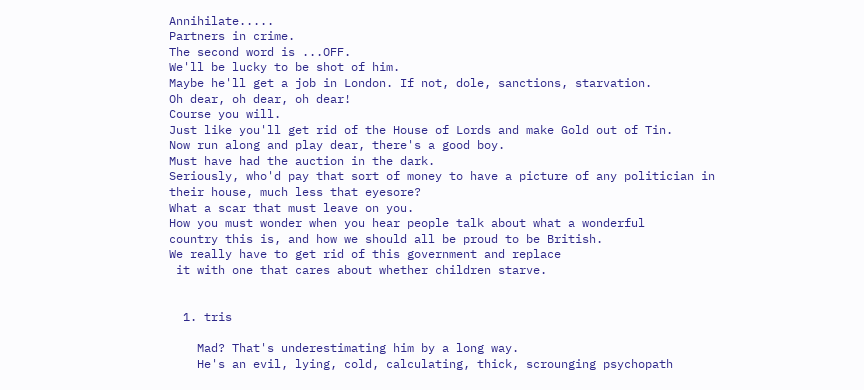Annihilate.....
Partners in crime.
The second word is ...OFF.
We'll be lucky to be shot of him.
Maybe he'll get a job in London. If not, dole, sanctions, starvation.
Oh dear, oh dear, oh dear!
Course you will.
Just like you'll get rid of the House of Lords and make Gold out of Tin.
Now run along and play dear, there's a good boy.
Must have had the auction in the dark.
Seriously, who'd pay that sort of money to have a picture of any politician in their house, much less that eyesore?
What a scar that must leave on you.
How you must wonder when you hear people talk about what a wonderful
country this is, and how we should all be proud to be British.
We really have to get rid of this government and replace
 it with one that cares about whether children starve.


  1. tris

    Mad? That's underestimating him by a long way.
    He's an evil, lying, cold, calculating, thick, scrounging psychopath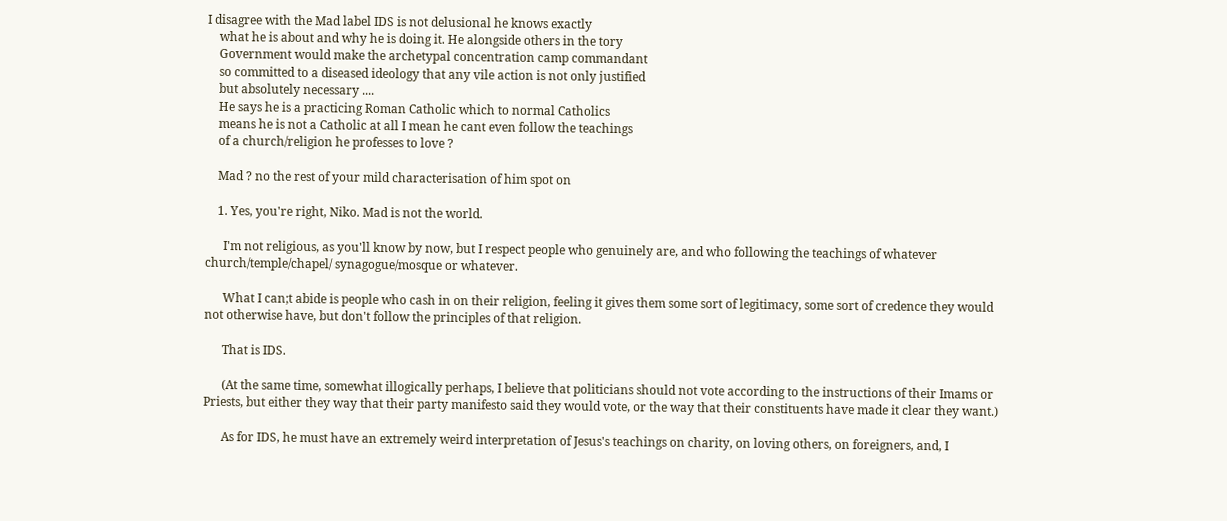I disagree with the Mad label IDS is not delusional he knows exactly
    what he is about and why he is doing it. He alongside others in the tory
    Government would make the archetypal concentration camp commandant
    so committed to a diseased ideology that any vile action is not only justified
    but absolutely necessary ....
    He says he is a practicing Roman Catholic which to normal Catholics
    means he is not a Catholic at all I mean he cant even follow the teachings
    of a church/religion he professes to love ?

    Mad ? no the rest of your mild characterisation of him spot on

    1. Yes, you're right, Niko. Mad is not the world.

      I'm not religious, as you'll know by now, but I respect people who genuinely are, and who following the teachings of whatever church/temple/chapel/ synagogue/mosque or whatever.

      What I can;t abide is people who cash in on their religion, feeling it gives them some sort of legitimacy, some sort of credence they would not otherwise have, but don't follow the principles of that religion.

      That is IDS.

      (At the same time, somewhat illogically perhaps, I believe that politicians should not vote according to the instructions of their Imams or Priests, but either they way that their party manifesto said they would vote, or the way that their constituents have made it clear they want.)

      As for IDS, he must have an extremely weird interpretation of Jesus's teachings on charity, on loving others, on foreigners, and, I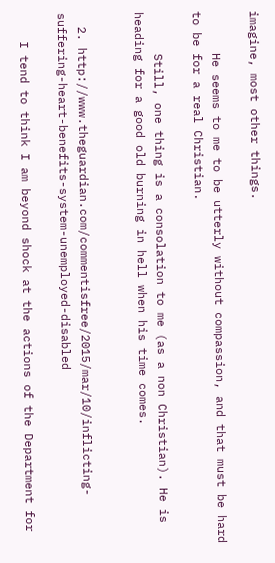imagine, most other things.

      He seems to me to be utterly without compassion, and that must be hard to be for a real Christian.

      Still, one thing is a consolation to me (as a non Christian). He is heading for a good old burning in hell when his time comes.


  2. http://www.theguardian.com/commentisfree/2015/mar/10/inflicting-suffering-heart-benefits-system-unemployed-disabled

    I tend to think I am beyond shock at the actions of the Department for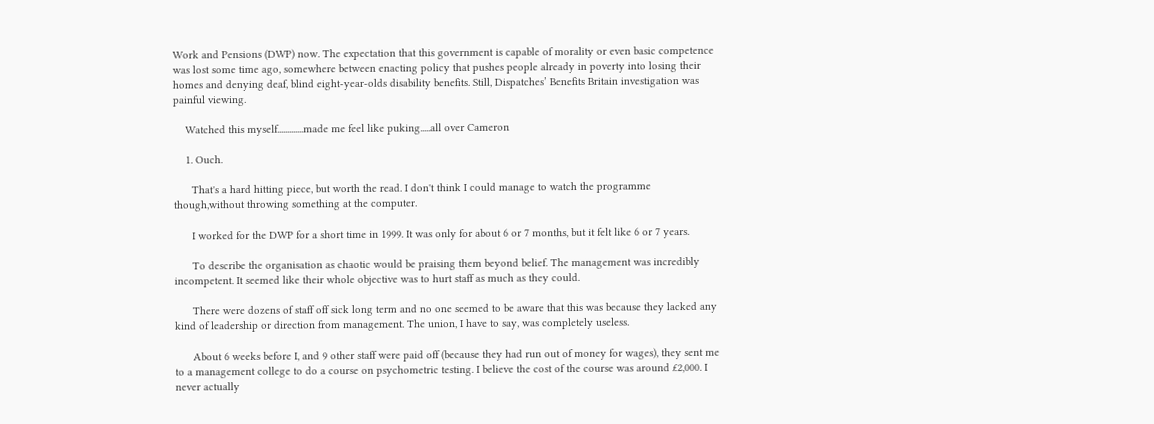Work and Pensions (DWP) now. The expectation that this government is capable of morality or even basic competence was lost some time ago, somewhere between enacting policy that pushes people already in poverty into losing their homes and denying deaf, blind eight-year-olds disability benefits. Still, Dispatches’ Benefits Britain investigation was painful viewing.

    Watched this myself.............made me feel like puking.....all over Cameron

    1. Ouch.

      That's a hard hitting piece, but worth the read. I don't think I could manage to watch the programme though,without throwing something at the computer.

      I worked for the DWP for a short time in 1999. It was only for about 6 or 7 months, but it felt like 6 or 7 years.

      To describe the organisation as chaotic would be praising them beyond belief. The management was incredibly incompetent. It seemed like their whole objective was to hurt staff as much as they could.

      There were dozens of staff off sick long term and no one seemed to be aware that this was because they lacked any kind of leadership or direction from management. The union, I have to say, was completely useless.

      About 6 weeks before I, and 9 other staff were paid off (because they had run out of money for wages), they sent me to a management college to do a course on psychometric testing. I believe the cost of the course was around £2,000. I never actually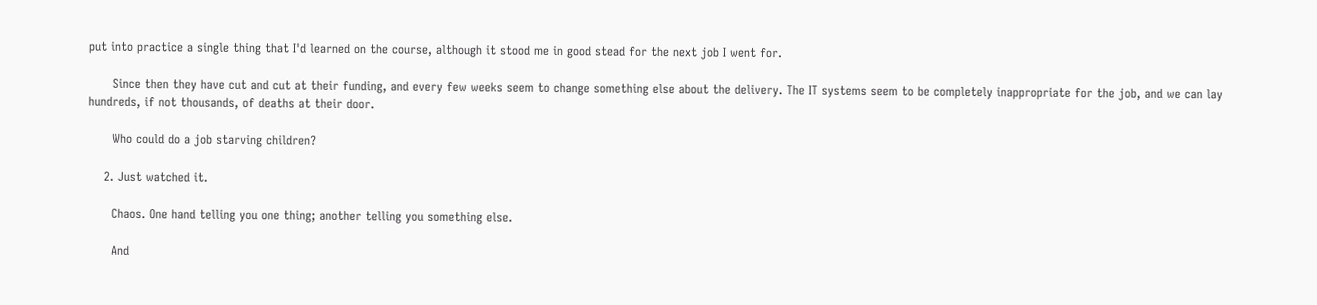put into practice a single thing that I'd learned on the course, although it stood me in good stead for the next job I went for.

      Since then they have cut and cut at their funding, and every few weeks seem to change something else about the delivery. The IT systems seem to be completely inappropriate for the job, and we can lay hundreds, if not thousands, of deaths at their door.

      Who could do a job starving children?

    2. Just watched it.

      Chaos. One hand telling you one thing; another telling you something else.

      And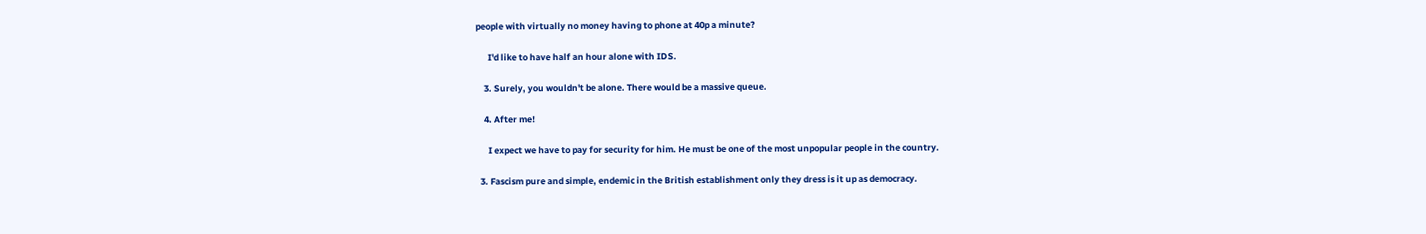people with virtually no money having to phone at 40p a minute?

      I'd like to have half an hour alone with IDS.

    3. Surely, you wouldn't be alone. There would be a massive queue.

    4. After me!

      I expect we have to pay for security for him. He must be one of the most unpopular people in the country.

  3. Fascism pure and simple, endemic in the British establishment only they dress is it up as democracy.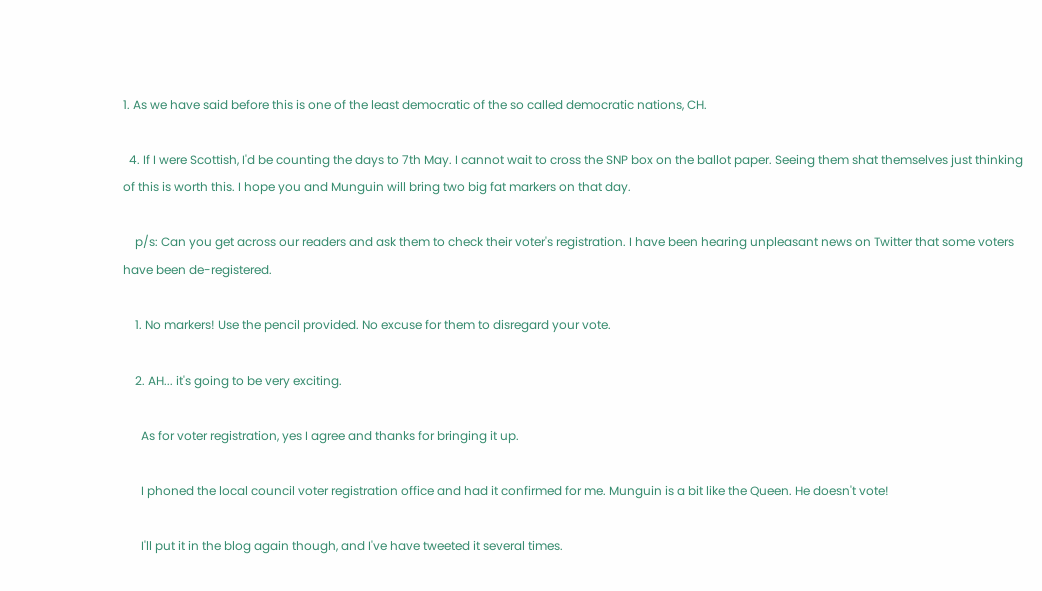1. As we have said before this is one of the least democratic of the so called democratic nations, CH.

  4. If I were Scottish, I'd be counting the days to 7th May. I cannot wait to cross the SNP box on the ballot paper. Seeing them shat themselves just thinking of this is worth this. I hope you and Munguin will bring two big fat markers on that day.

    p/s: Can you get across our readers and ask them to check their voter's registration. I have been hearing unpleasant news on Twitter that some voters have been de-registered.

    1. No markers! Use the pencil provided. No excuse for them to disregard your vote.

    2. AH... it's going to be very exciting.

      As for voter registration, yes I agree and thanks for bringing it up.

      I phoned the local council voter registration office and had it confirmed for me. Munguin is a bit like the Queen. He doesn't vote!

      I'll put it in the blog again though, and I've have tweeted it several times.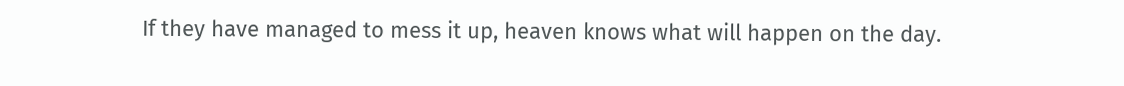If they have managed to mess it up, heaven knows what will happen on the day.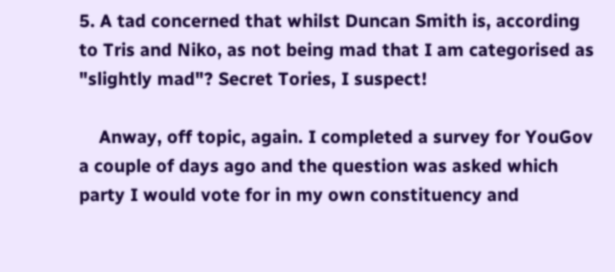5. A tad concerned that whilst Duncan Smith is, according to Tris and Niko, as not being mad that I am categorised as "slightly mad"? Secret Tories, I suspect!

    Anway, off topic, again. I completed a survey for YouGov a couple of days ago and the question was asked which party I would vote for in my own constituency and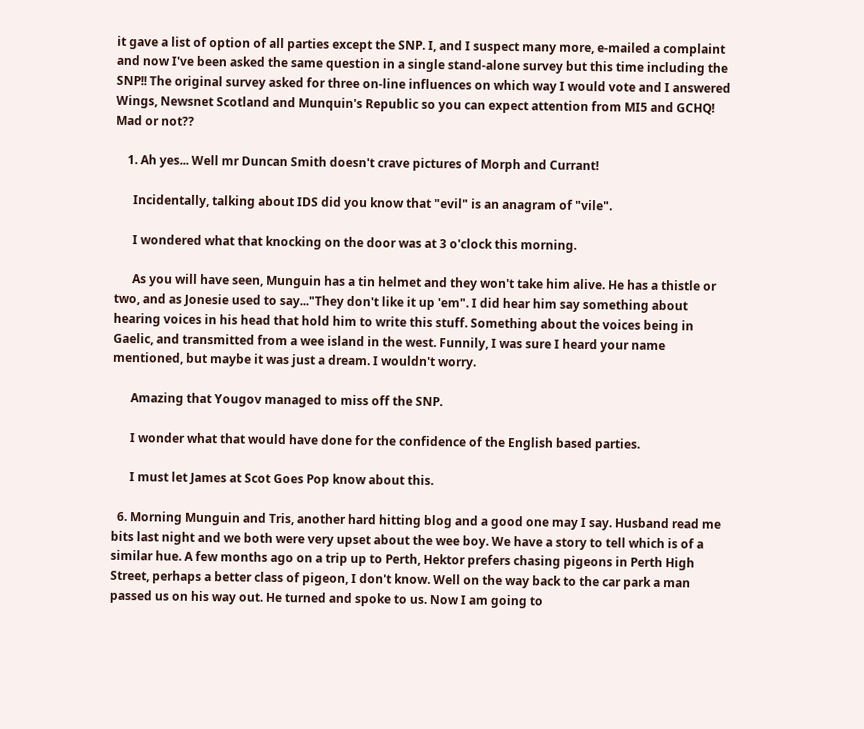it gave a list of option of all parties except the SNP. I, and I suspect many more, e-mailed a complaint and now I've been asked the same question in a single stand-alone survey but this time including the SNP!! The original survey asked for three on-line influences on which way I would vote and I answered Wings, Newsnet Scotland and Munquin's Republic so you can expect attention from MI5 and GCHQ! Mad or not??

    1. Ah yes... Well mr Duncan Smith doesn't crave pictures of Morph and Currant!

      Incidentally, talking about IDS did you know that "evil" is an anagram of "vile".

      I wondered what that knocking on the door was at 3 o'clock this morning.

      As you will have seen, Munguin has a tin helmet and they won't take him alive. He has a thistle or two, and as Jonesie used to say..."They don't like it up 'em". I did hear him say something about hearing voices in his head that hold him to write this stuff. Something about the voices being in Gaelic, and transmitted from a wee island in the west. Funnily, I was sure I heard your name mentioned, but maybe it was just a dream. I wouldn't worry.

      Amazing that Yougov managed to miss off the SNP.

      I wonder what that would have done for the confidence of the English based parties.

      I must let James at Scot Goes Pop know about this.

  6. Morning Munguin and Tris, another hard hitting blog and a good one may I say. Husband read me bits last night and we both were very upset about the wee boy. We have a story to tell which is of a similar hue. A few months ago on a trip up to Perth, Hektor prefers chasing pigeons in Perth High Street, perhaps a better class of pigeon, I don't know. Well on the way back to the car park a man passed us on his way out. He turned and spoke to us. Now I am going to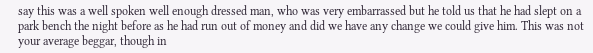say this was a well spoken well enough dressed man, who was very embarrassed but he told us that he had slept on a park bench the night before as he had run out of money and did we have any change we could give him. This was not your average beggar, though in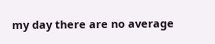my day there are no average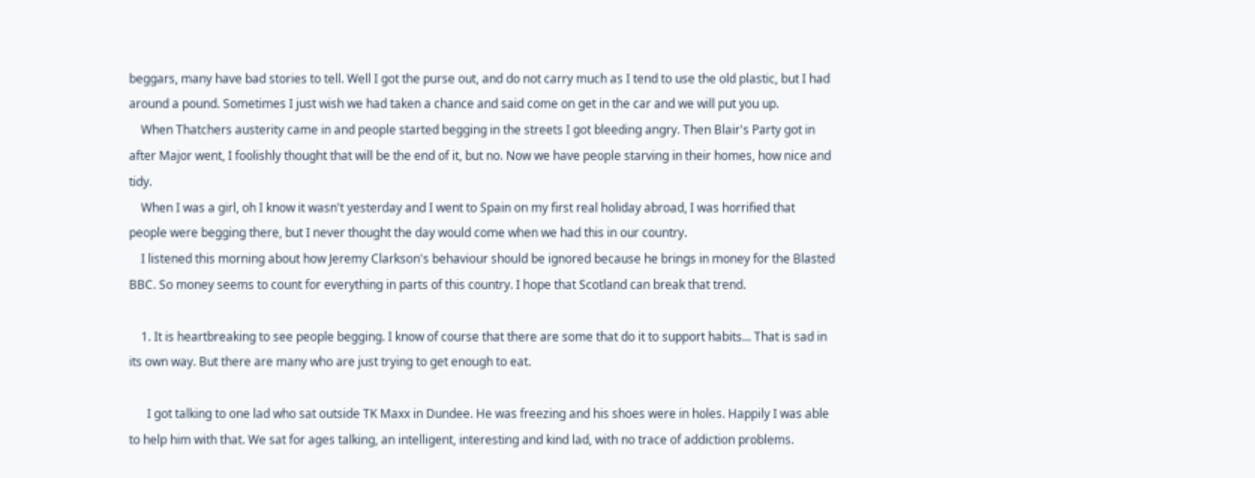beggars, many have bad stories to tell. Well I got the purse out, and do not carry much as I tend to use the old plastic, but I had around a pound. Sometimes I just wish we had taken a chance and said come on get in the car and we will put you up.
    When Thatchers austerity came in and people started begging in the streets I got bleeding angry. Then Blair's Party got in after Major went, I foolishly thought that will be the end of it, but no. Now we have people starving in their homes, how nice and tidy.
    When I was a girl, oh I know it wasn't yesterday and I went to Spain on my first real holiday abroad, I was horrified that people were begging there, but I never thought the day would come when we had this in our country.
    I listened this morning about how Jeremy Clarkson's behaviour should be ignored because he brings in money for the Blasted BBC. So money seems to count for everything in parts of this country. I hope that Scotland can break that trend.

    1. It is heartbreaking to see people begging. I know of course that there are some that do it to support habits... That is sad in its own way. But there are many who are just trying to get enough to eat.

      I got talking to one lad who sat outside TK Maxx in Dundee. He was freezing and his shoes were in holes. Happily I was able to help him with that. We sat for ages talking, an intelligent, interesting and kind lad, with no trace of addiction problems.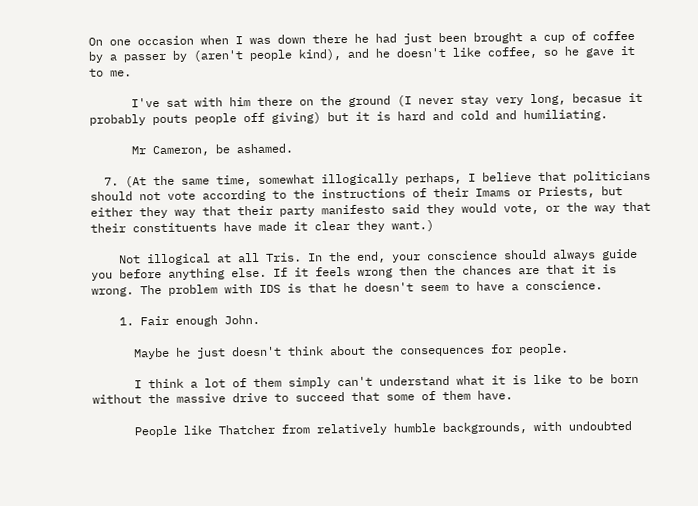On one occasion when I was down there he had just been brought a cup of coffee by a passer by (aren't people kind), and he doesn't like coffee, so he gave it to me.

      I've sat with him there on the ground (I never stay very long, becasue it probably pouts people off giving) but it is hard and cold and humiliating.

      Mr Cameron, be ashamed.

  7. (At the same time, somewhat illogically perhaps, I believe that politicians should not vote according to the instructions of their Imams or Priests, but either they way that their party manifesto said they would vote, or the way that their constituents have made it clear they want.)

    Not illogical at all Tris. In the end, your conscience should always guide you before anything else. If it feels wrong then the chances are that it is wrong. The problem with IDS is that he doesn't seem to have a conscience.

    1. Fair enough John.

      Maybe he just doesn't think about the consequences for people.

      I think a lot of them simply can't understand what it is like to be born without the massive drive to succeed that some of them have.

      People like Thatcher from relatively humble backgrounds, with undoubted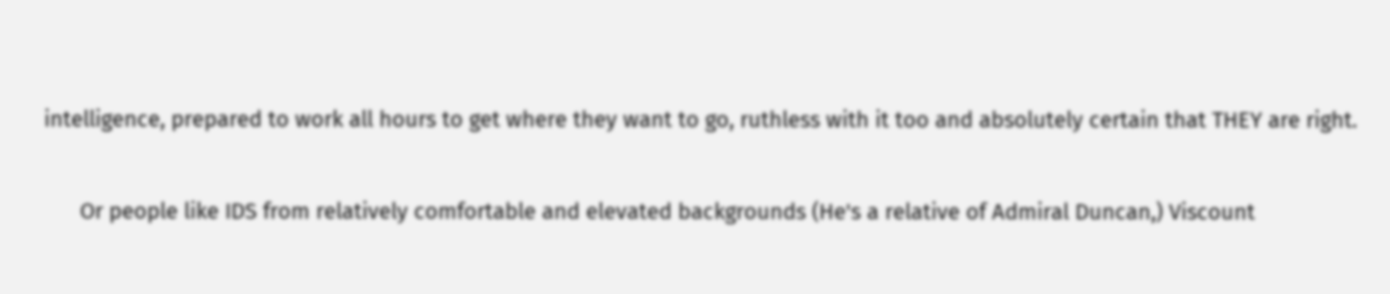intelligence, prepared to work all hours to get where they want to go, ruthless with it too and absolutely certain that THEY are right.

      Or people like IDS from relatively comfortable and elevated backgrounds (He's a relative of Admiral Duncan,) Viscount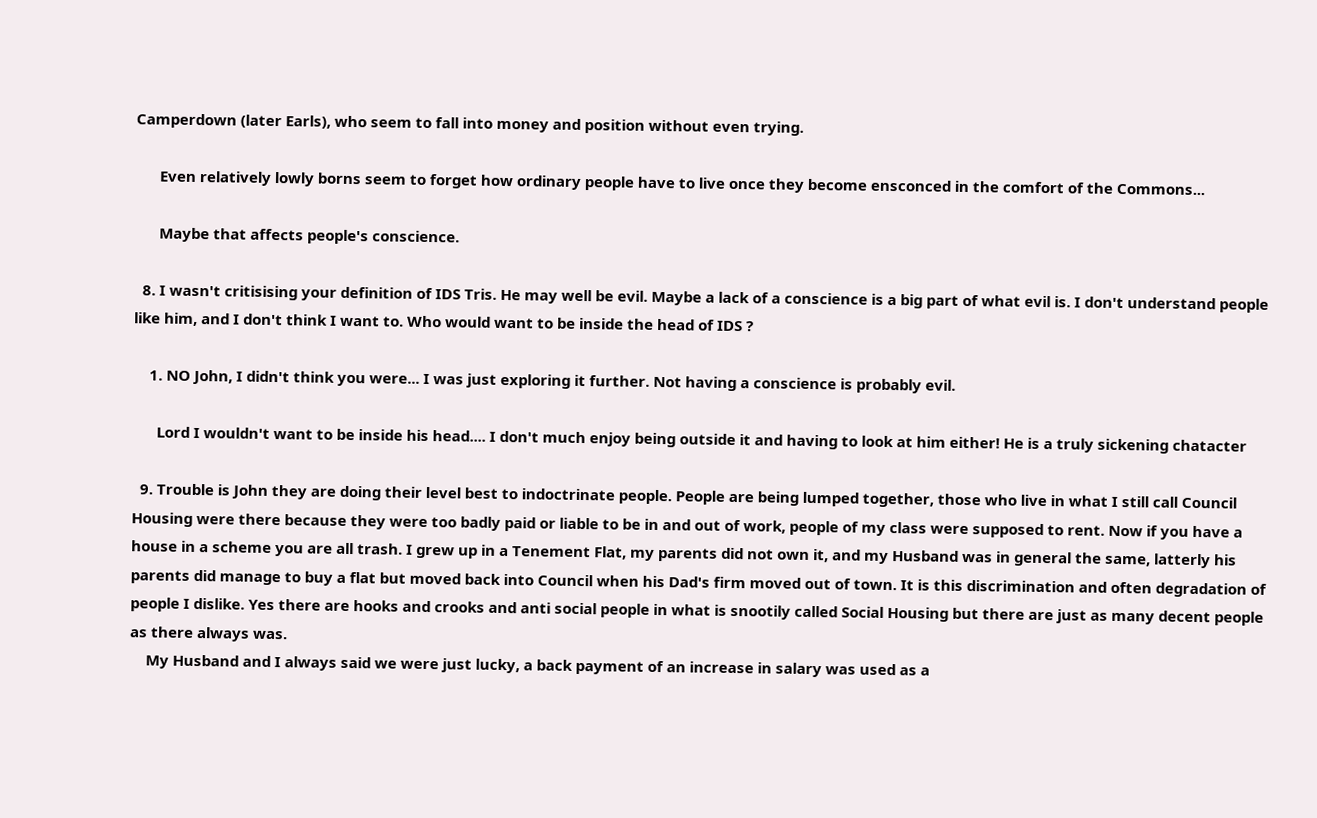Camperdown (later Earls), who seem to fall into money and position without even trying.

      Even relatively lowly borns seem to forget how ordinary people have to live once they become ensconced in the comfort of the Commons...

      Maybe that affects people's conscience.

  8. I wasn't critisising your definition of IDS Tris. He may well be evil. Maybe a lack of a conscience is a big part of what evil is. I don't understand people like him, and I don't think I want to. Who would want to be inside the head of IDS ?

    1. NO John, I didn't think you were... I was just exploring it further. Not having a conscience is probably evil.

      Lord I wouldn't want to be inside his head.... I don't much enjoy being outside it and having to look at him either! He is a truly sickening chatacter

  9. Trouble is John they are doing their level best to indoctrinate people. People are being lumped together, those who live in what I still call Council Housing were there because they were too badly paid or liable to be in and out of work, people of my class were supposed to rent. Now if you have a house in a scheme you are all trash. I grew up in a Tenement Flat, my parents did not own it, and my Husband was in general the same, latterly his parents did manage to buy a flat but moved back into Council when his Dad's firm moved out of town. It is this discrimination and often degradation of people I dislike. Yes there are hooks and crooks and anti social people in what is snootily called Social Housing but there are just as many decent people as there always was.
    My Husband and I always said we were just lucky, a back payment of an increase in salary was used as a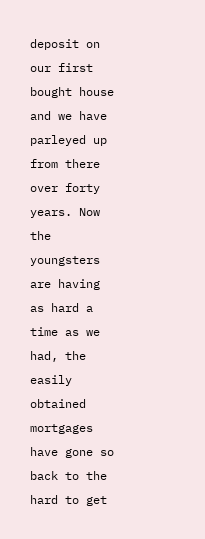deposit on our first bought house and we have parleyed up from there over forty years. Now the youngsters are having as hard a time as we had, the easily obtained mortgages have gone so back to the hard to get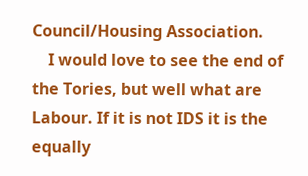Council/Housing Association.
    I would love to see the end of the Tories, but well what are Labour. If it is not IDS it is the equally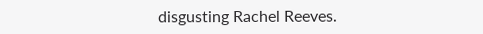disgusting Rachel Reeves.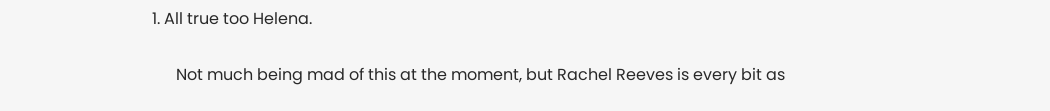1. All true too Helena.

      Not much being mad of this at the moment, but Rachel Reeves is every bit as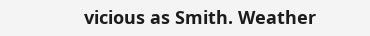vicious as Smith. Weather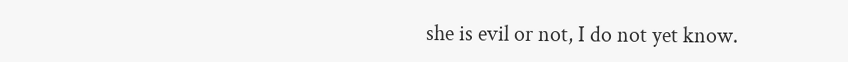she is evil or not, I do not yet know.